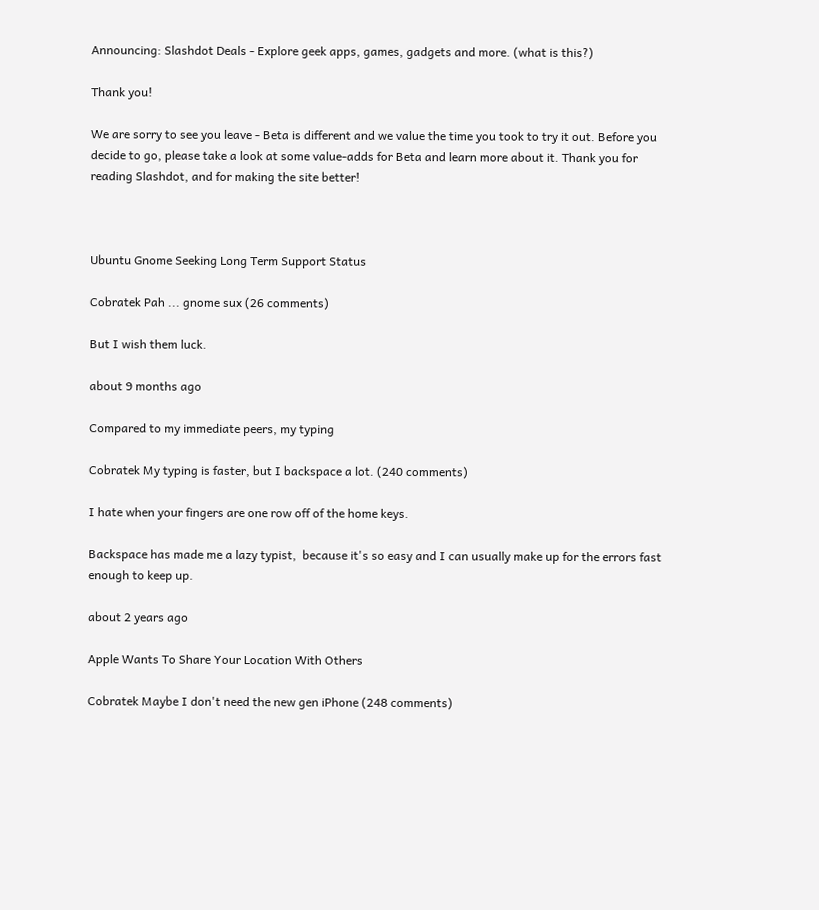Announcing: Slashdot Deals - Explore geek apps, games, gadgets and more. (what is this?)

Thank you!

We are sorry to see you leave - Beta is different and we value the time you took to try it out. Before you decide to go, please take a look at some value-adds for Beta and learn more about it. Thank you for reading Slashdot, and for making the site better!



Ubuntu Gnome Seeking Long Term Support Status

Cobratek Pah ... gnome sux (26 comments)

But I wish them luck.

about 9 months ago

Compared to my immediate peers, my typing

Cobratek My typing is faster, but I backspace a lot. (240 comments)

I hate when your fingers are one row off of the home keys.

Backspace has made me a lazy typist,  because it's so easy and I can usually make up for the errors fast enough to keep up.

about 2 years ago

Apple Wants To Share Your Location With Others

Cobratek Maybe I don't need the new gen iPhone (248 comments)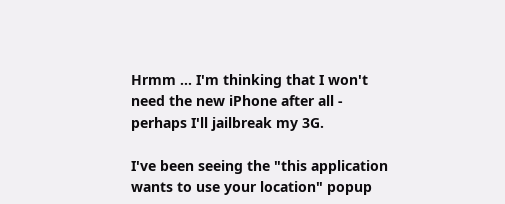Hrmm ... I'm thinking that I won't need the new iPhone after all - perhaps I'll jailbreak my 3G.

I've been seeing the "this application wants to use your location" popup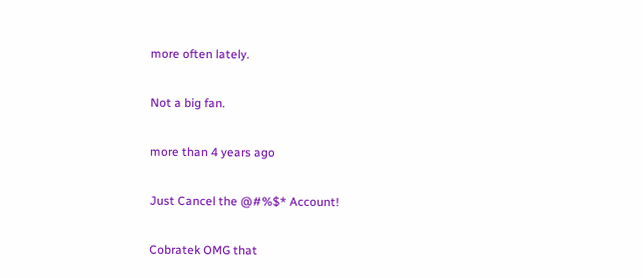more often lately.

Not a big fan.

more than 4 years ago

Just Cancel the @#%$* Account!

Cobratek OMG that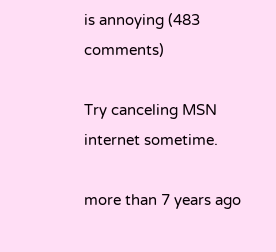is annoying (483 comments)

Try canceling MSN internet sometime.

more than 7 years ago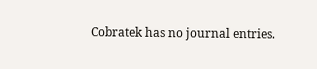Cobratek has no journal entries.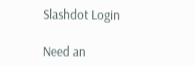Slashdot Login

Need an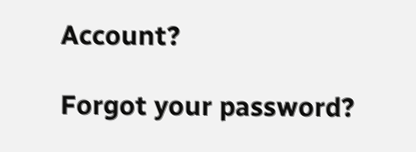Account?

Forgot your password?